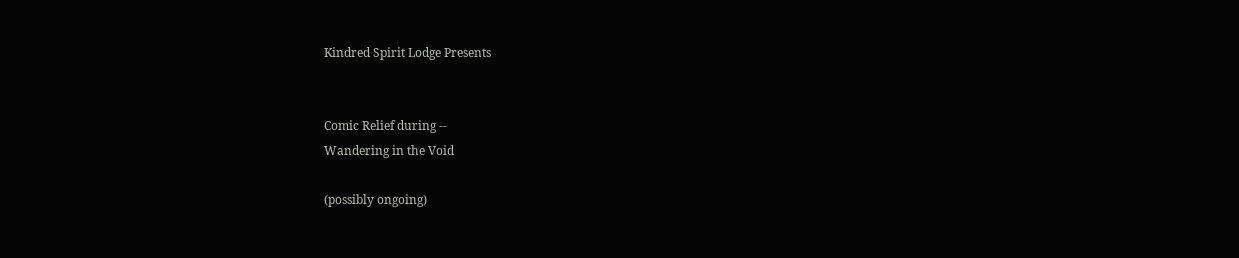Kindred Spirit Lodge Presents


Comic Relief during --
Wandering in the Void

(possibly ongoing)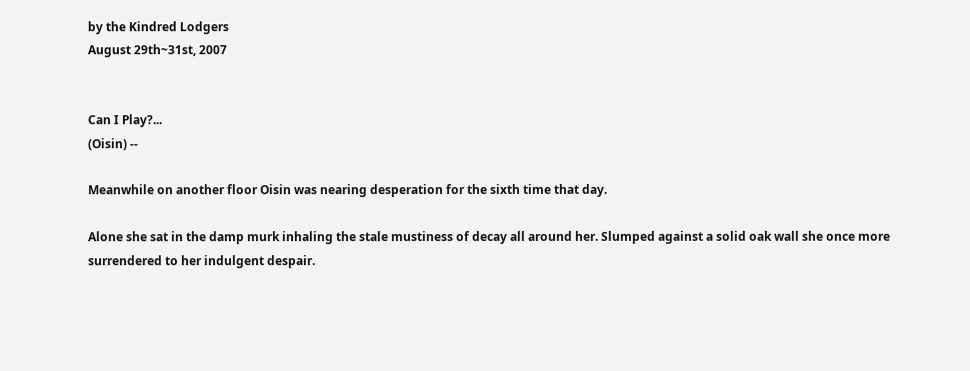by the Kindred Lodgers
August 29th~31st, 2007


Can I Play?...
(Oisin) --

Meanwhile on another floor Oisin was nearing desperation for the sixth time that day.

Alone she sat in the damp murk inhaling the stale mustiness of decay all around her. Slumped against a solid oak wall she once more surrendered to her indulgent despair.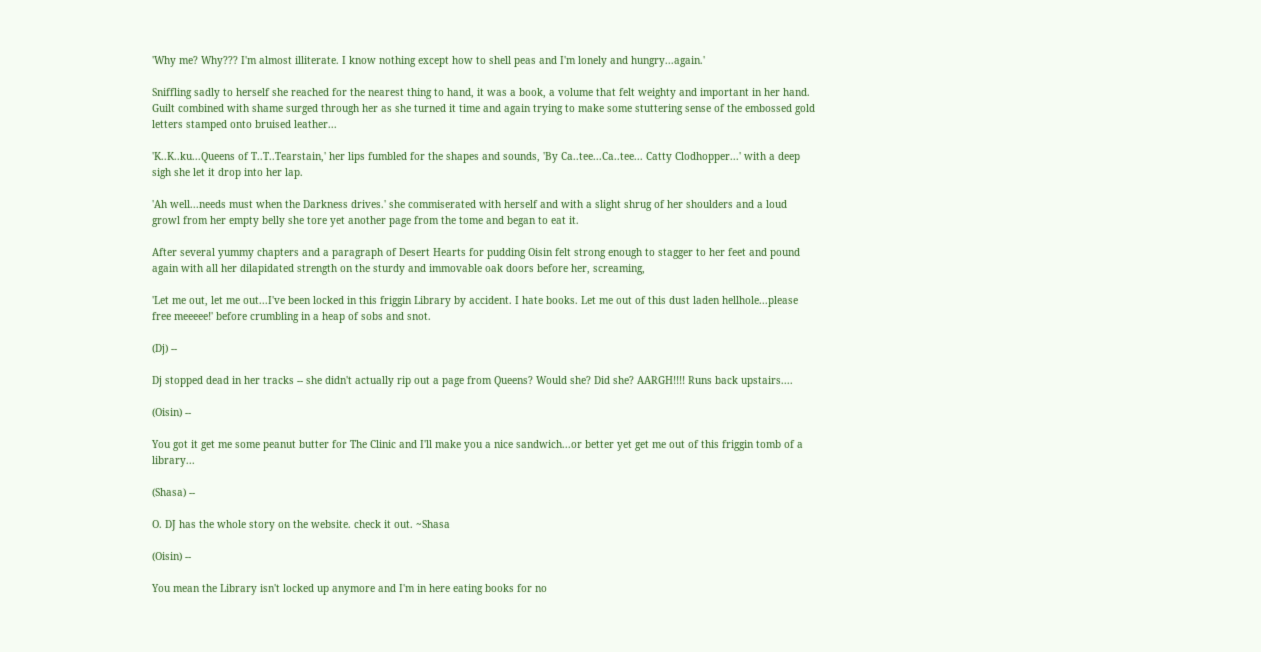'Why me? Why??? I'm almost illiterate. I know nothing except how to shell peas and I'm lonely and hungry...again.'

Sniffling sadly to herself she reached for the nearest thing to hand, it was a book, a volume that felt weighty and important in her hand. Guilt combined with shame surged through her as she turned it time and again trying to make some stuttering sense of the embossed gold letters stamped onto bruised leather...

'K..K..ku...Queens of T..T..Tearstain,' her lips fumbled for the shapes and sounds, 'By Ca..tee...Ca..tee... Catty Clodhopper...' with a deep sigh she let it drop into her lap.

'Ah well...needs must when the Darkness drives.' she commiserated with herself and with a slight shrug of her shoulders and a loud growl from her empty belly she tore yet another page from the tome and began to eat it.

After several yummy chapters and a paragraph of Desert Hearts for pudding Oisin felt strong enough to stagger to her feet and pound again with all her dilapidated strength on the sturdy and immovable oak doors before her, screaming,

'Let me out, let me out...I've been locked in this friggin Library by accident. I hate books. Let me out of this dust laden hellhole...please free meeeee!' before crumbling in a heap of sobs and snot.

(Dj) --

Dj stopped dead in her tracks -- she didn't actually rip out a page from Queens? Would she? Did she? AARGH!!!! Runs back upstairs....

(Oisin) --

You got it get me some peanut butter for The Clinic and I'll make you a nice sandwich...or better yet get me out of this friggin tomb of a library...

(Shasa) --

O. DJ has the whole story on the website. check it out. ~Shasa

(Oisin) --

You mean the Library isn't locked up anymore and I'm in here eating books for no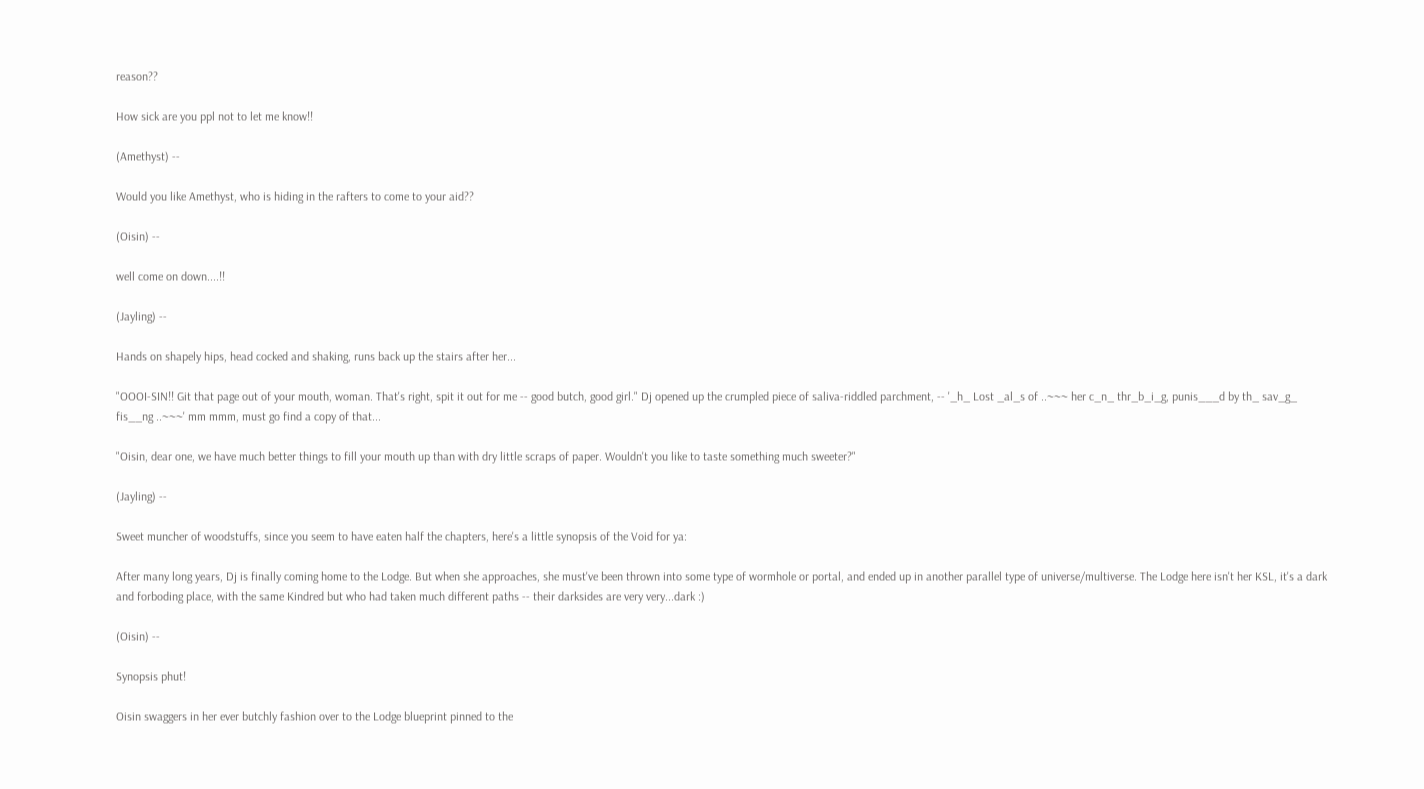reason??

How sick are you ppl not to let me know!!

(Amethyst) --

Would you like Amethyst, who is hiding in the rafters to come to your aid??

(Oisin) --

well come on down....!!

(Jayling) --

Hands on shapely hips, head cocked and shaking, runs back up the stairs after her...

"OOOI-SIN!! Git that page out of your mouth, woman. That's right, spit it out for me -- good butch, good girl." Dj opened up the crumpled piece of saliva-riddled parchment, -- '_h_ Lost _al_s of ..~~~ her c_n_ thr_b_i_g, punis___d by th_ sav_g_ fis__ng ..~~~' mm mmm, must go find a copy of that...

"Oisin, dear one, we have much better things to fill your mouth up than with dry little scraps of paper. Wouldn't you like to taste something much sweeter?"

(Jayling) --

Sweet muncher of woodstuffs, since you seem to have eaten half the chapters, here's a little synopsis of the Void for ya:

After many long years, Dj is finally coming home to the Lodge. But when she approaches, she must've been thrown into some type of wormhole or portal, and ended up in another parallel type of universe/multiverse. The Lodge here isn't her KSL, it's a dark and forboding place, with the same Kindred but who had taken much different paths -- their darksides are very very...dark :)

(Oisin) --

Synopsis phut!

Oisin swaggers in her ever butchly fashion over to the Lodge blueprint pinned to the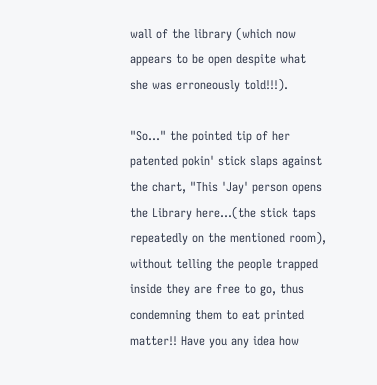wall of the library (which now appears to be open despite what she was erroneously told!!!).

"So..." the pointed tip of her patented pokin' stick slaps against the chart, "This 'Jay' person opens the Library here...(the stick taps repeatedly on the mentioned room), without telling the people trapped inside they are free to go, thus condemning them to eat printed matter!! Have you any idea how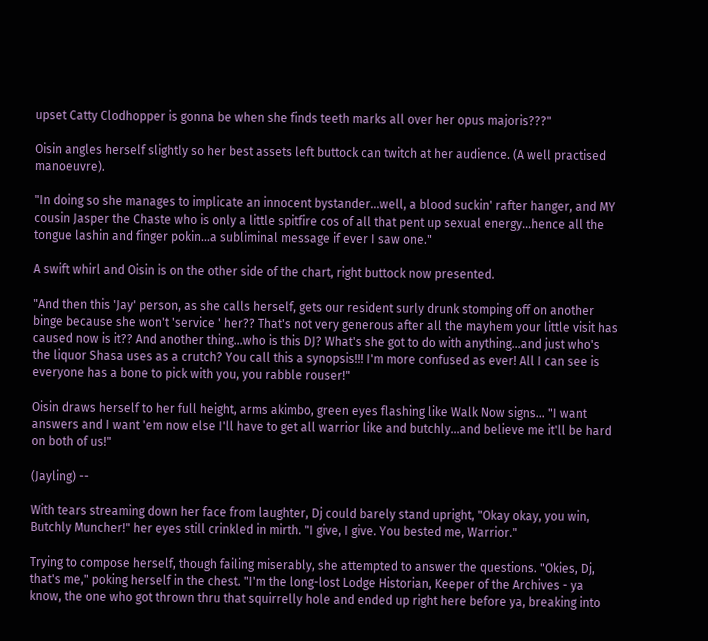upset Catty Clodhopper is gonna be when she finds teeth marks all over her opus majoris???"

Oisin angles herself slightly so her best assets left buttock can twitch at her audience. (A well practised manoeuvre).

"In doing so she manages to implicate an innocent bystander...well, a blood suckin' rafter hanger, and MY cousin Jasper the Chaste who is only a little spitfire cos of all that pent up sexual energy...hence all the tongue lashin and finger pokin...a subliminal message if ever I saw one."

A swift whirl and Oisin is on the other side of the chart, right buttock now presented.

"And then this 'Jay' person, as she calls herself, gets our resident surly drunk stomping off on another binge because she won't 'service ' her?? That's not very generous after all the mayhem your little visit has caused now is it?? And another thing...who is this DJ? What's she got to do with anything...and just who's the liquor Shasa uses as a crutch? You call this a synopsis!!! I'm more confused as ever! All I can see is everyone has a bone to pick with you, you rabble rouser!"

Oisin draws herself to her full height, arms akimbo, green eyes flashing like Walk Now signs... "I want answers and I want 'em now else I'll have to get all warrior like and butchly...and believe me it'll be hard on both of us!"

(Jayling) --

With tears streaming down her face from laughter, Dj could barely stand upright, "Okay okay, you win, Butchly Muncher!" her eyes still crinkled in mirth. "I give, I give. You bested me, Warrior."

Trying to compose herself, though failing miserably, she attempted to answer the questions. "Okies, Dj, that's me," poking herself in the chest. "I'm the long-lost Lodge Historian, Keeper of the Archives - ya know, the one who got thrown thru that squirrelly hole and ended up right here before ya, breaking into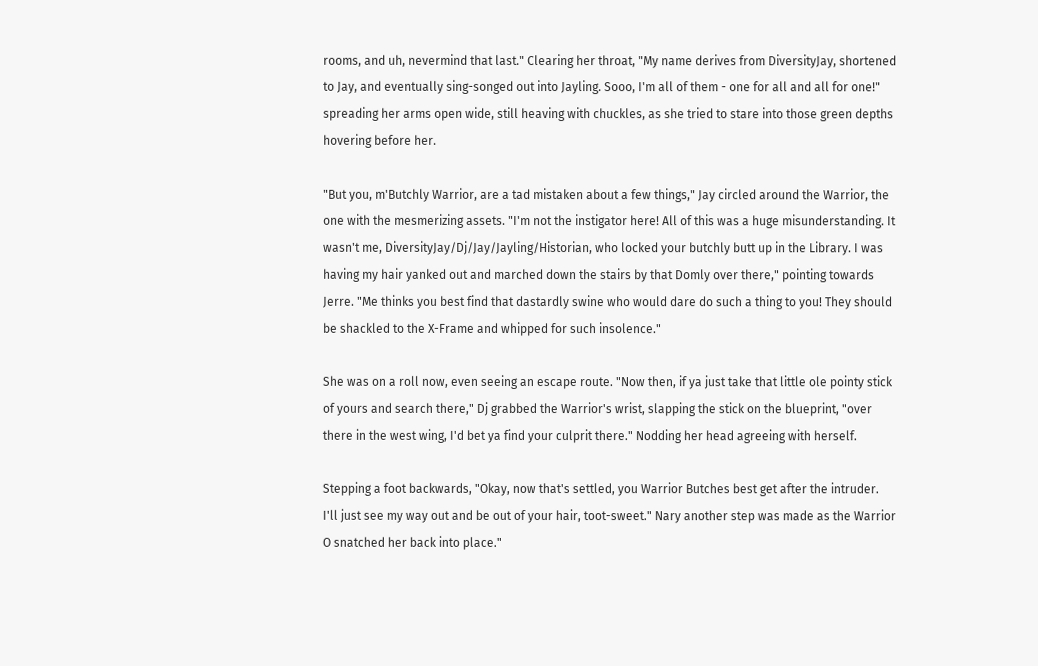rooms, and uh, nevermind that last." Clearing her throat, "My name derives from DiversityJay, shortened to Jay, and eventually sing-songed out into Jayling. Sooo, I'm all of them - one for all and all for one!" spreading her arms open wide, still heaving with chuckles, as she tried to stare into those green depths hovering before her.

"But you, m'Butchly Warrior, are a tad mistaken about a few things," Jay circled around the Warrior, the one with the mesmerizing assets. "I'm not the instigator here! All of this was a huge misunderstanding. It wasn't me, DiversityJay/Dj/Jay/Jayling/Historian, who locked your butchly butt up in the Library. I was having my hair yanked out and marched down the stairs by that Domly over there," pointing towards Jerre. "Me thinks you best find that dastardly swine who would dare do such a thing to you! They should be shackled to the X-Frame and whipped for such insolence."

She was on a roll now, even seeing an escape route. "Now then, if ya just take that little ole pointy stick of yours and search there," Dj grabbed the Warrior's wrist, slapping the stick on the blueprint, "over there in the west wing, I'd bet ya find your culprit there." Nodding her head agreeing with herself.

Stepping a foot backwards, "Okay, now that's settled, you Warrior Butches best get after the intruder. I'll just see my way out and be out of your hair, toot-sweet." Nary another step was made as the Warrior O snatched her back into place."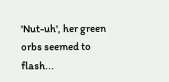'Nut-uh', her green orbs seemed to flash...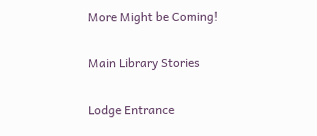More Might be Coming!

Main Library Stories

Lodge Entrance